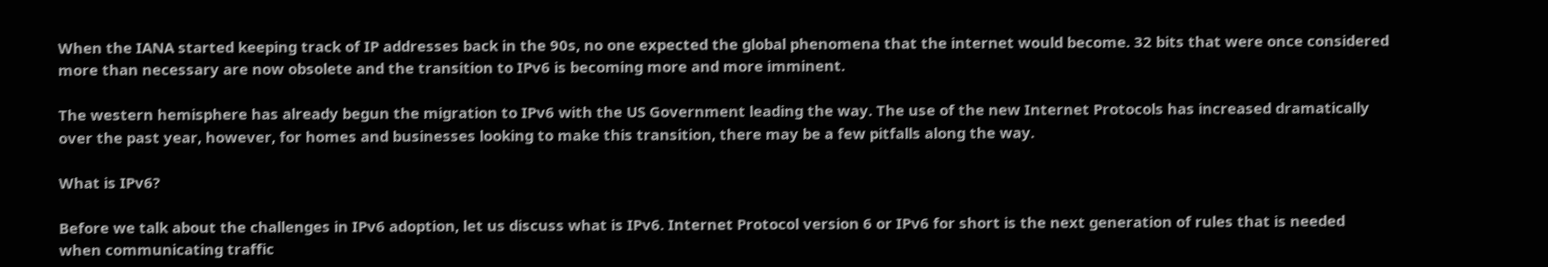When the IANA started keeping track of IP addresses back in the 90s, no one expected the global phenomena that the internet would become. 32 bits that were once considered more than necessary are now obsolete and the transition to IPv6 is becoming more and more imminent.

The western hemisphere has already begun the migration to IPv6 with the US Government leading the way. The use of the new Internet Protocols has increased dramatically over the past year, however, for homes and businesses looking to make this transition, there may be a few pitfalls along the way.

What is IPv6?

Before we talk about the challenges in IPv6 adoption, let us discuss what is IPv6. Internet Protocol version 6 or IPv6 for short is the next generation of rules that is needed when communicating traffic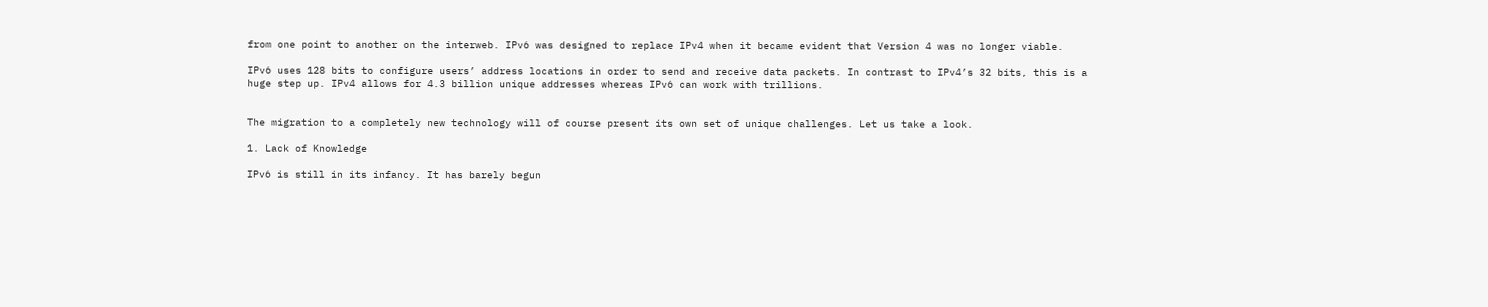from one point to another on the interweb. IPv6 was designed to replace IPv4 when it became evident that Version 4 was no longer viable.

IPv6 uses 128 bits to configure users’ address locations in order to send and receive data packets. In contrast to IPv4’s 32 bits, this is a huge step up. IPv4 allows for 4.3 billion unique addresses whereas IPv6 can work with trillions.


The migration to a completely new technology will of course present its own set of unique challenges. Let us take a look.

1. Lack of Knowledge

IPv6 is still in its infancy. It has barely begun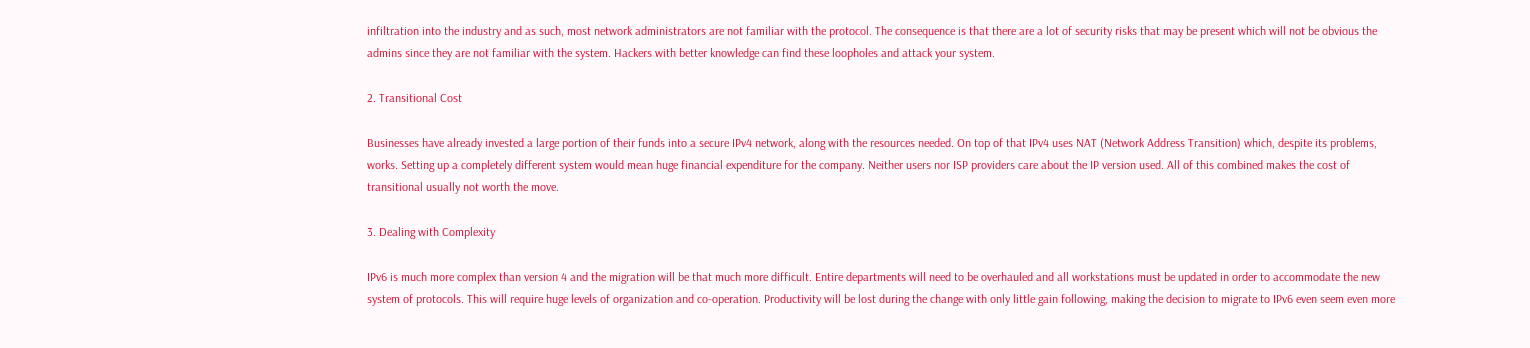infiltration into the industry and as such, most network administrators are not familiar with the protocol. The consequence is that there are a lot of security risks that may be present which will not be obvious the admins since they are not familiar with the system. Hackers with better knowledge can find these loopholes and attack your system.

2. Transitional Cost

Businesses have already invested a large portion of their funds into a secure IPv4 network, along with the resources needed. On top of that IPv4 uses NAT (Network Address Transition) which, despite its problems, works. Setting up a completely different system would mean huge financial expenditure for the company. Neither users nor ISP providers care about the IP version used. All of this combined makes the cost of transitional usually not worth the move.

3. Dealing with Complexity

IPv6 is much more complex than version 4 and the migration will be that much more difficult. Entire departments will need to be overhauled and all workstations must be updated in order to accommodate the new system of protocols. This will require huge levels of organization and co-operation. Productivity will be lost during the change with only little gain following, making the decision to migrate to IPv6 even seem even more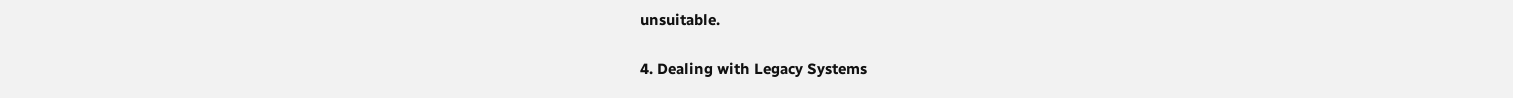unsuitable.

4. Dealing with Legacy Systems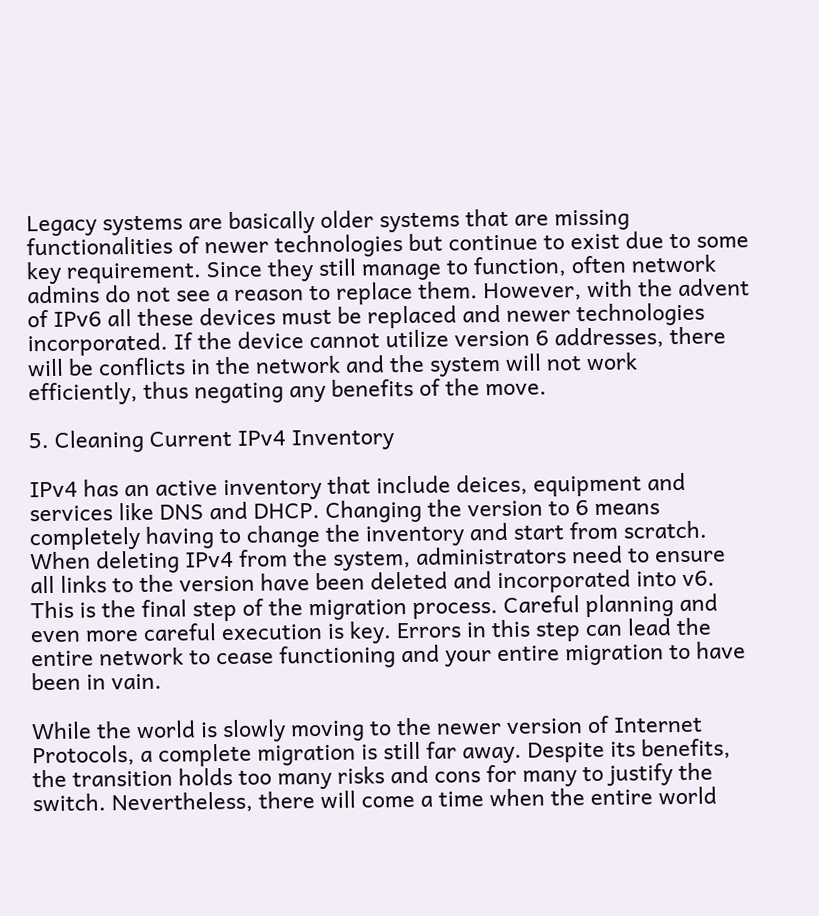Legacy systems are basically older systems that are missing functionalities of newer technologies but continue to exist due to some key requirement. Since they still manage to function, often network admins do not see a reason to replace them. However, with the advent of IPv6 all these devices must be replaced and newer technologies incorporated. If the device cannot utilize version 6 addresses, there will be conflicts in the network and the system will not work efficiently, thus negating any benefits of the move.

5. Cleaning Current IPv4 Inventory

IPv4 has an active inventory that include deices, equipment and services like DNS and DHCP. Changing the version to 6 means completely having to change the inventory and start from scratch. When deleting IPv4 from the system, administrators need to ensure all links to the version have been deleted and incorporated into v6. This is the final step of the migration process. Careful planning and even more careful execution is key. Errors in this step can lead the entire network to cease functioning and your entire migration to have been in vain.

While the world is slowly moving to the newer version of Internet Protocols, a complete migration is still far away. Despite its benefits, the transition holds too many risks and cons for many to justify the switch. Nevertheless, there will come a time when the entire world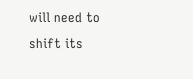will need to shift its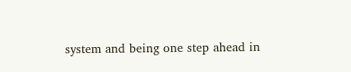system and being one step ahead in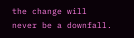the change will never be a downfall.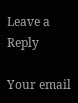Leave a Reply

Your email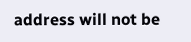address will not be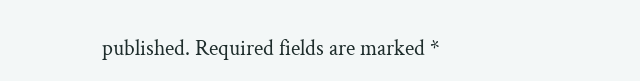published. Required fields are marked *